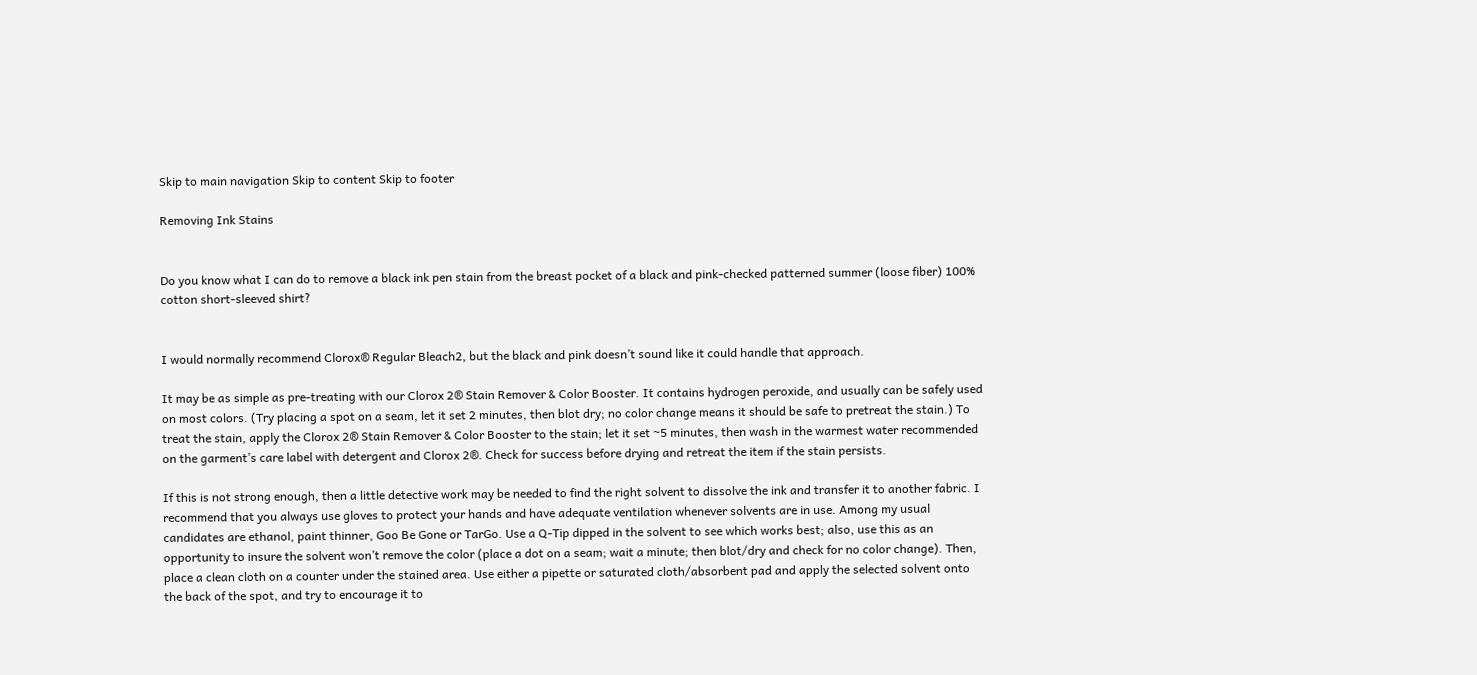Skip to main navigation Skip to content Skip to footer

Removing Ink Stains


Do you know what I can do to remove a black ink pen stain from the breast pocket of a black and pink-checked patterned summer (loose fiber) 100% cotton short-sleeved shirt?


I would normally recommend Clorox® Regular Bleach2, but the black and pink doesn’t sound like it could handle that approach.

It may be as simple as pre-treating with our Clorox 2® Stain Remover & Color Booster. It contains hydrogen peroxide, and usually can be safely used on most colors. (Try placing a spot on a seam, let it set 2 minutes, then blot dry; no color change means it should be safe to pretreat the stain.) To treat the stain, apply the Clorox 2® Stain Remover & Color Booster to the stain; let it set ~5 minutes, then wash in the warmest water recommended on the garment’s care label with detergent and Clorox 2®. Check for success before drying and retreat the item if the stain persists.

If this is not strong enough, then a little detective work may be needed to find the right solvent to dissolve the ink and transfer it to another fabric. I recommend that you always use gloves to protect your hands and have adequate ventilation whenever solvents are in use. Among my usual candidates are ethanol, paint thinner, Goo Be Gone or TarGo. Use a Q-Tip dipped in the solvent to see which works best; also, use this as an opportunity to insure the solvent won’t remove the color (place a dot on a seam; wait a minute; then blot/dry and check for no color change). Then, place a clean cloth on a counter under the stained area. Use either a pipette or saturated cloth/absorbent pad and apply the selected solvent onto the back of the spot, and try to encourage it to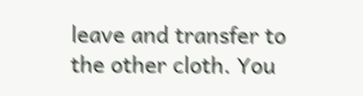leave and transfer to the other cloth. You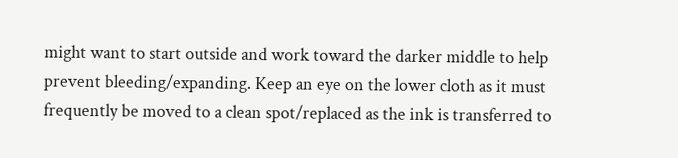might want to start outside and work toward the darker middle to help prevent bleeding/expanding. Keep an eye on the lower cloth as it must frequently be moved to a clean spot/replaced as the ink is transferred to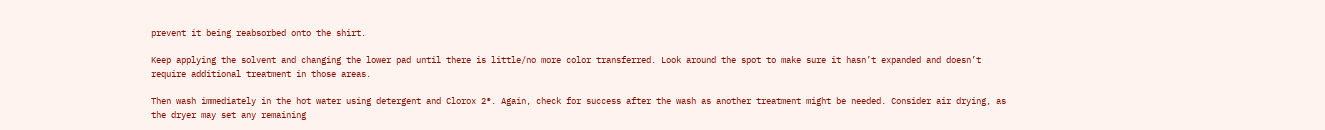prevent it being reabsorbed onto the shirt.

Keep applying the solvent and changing the lower pad until there is little/no more color transferred. Look around the spot to make sure it hasn’t expanded and doesn’t require additional treatment in those areas.

Then wash immediately in the hot water using detergent and Clorox 2®. Again, check for success after the wash as another treatment might be needed. Consider air drying, as the dryer may set any remaining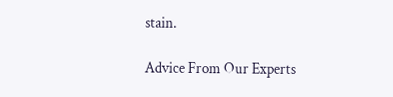stain.

Advice From Our Experts